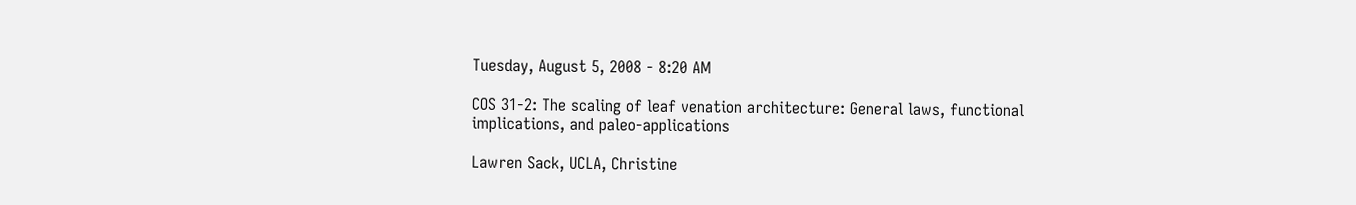Tuesday, August 5, 2008 - 8:20 AM

COS 31-2: The scaling of leaf venation architecture: General laws, functional implications, and paleo-applications

Lawren Sack, UCLA, Christine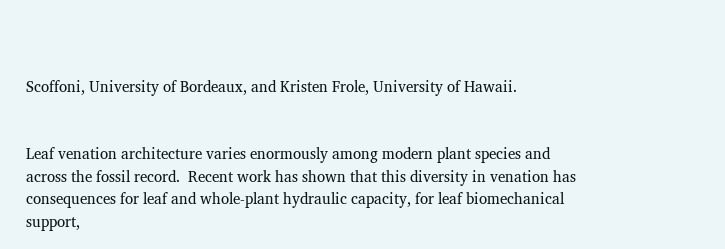Scoffoni, University of Bordeaux, and Kristen Frole, University of Hawaii.


Leaf venation architecture varies enormously among modern plant species and across the fossil record.  Recent work has shown that this diversity in venation has consequences for leaf and whole-plant hydraulic capacity, for leaf biomechanical support,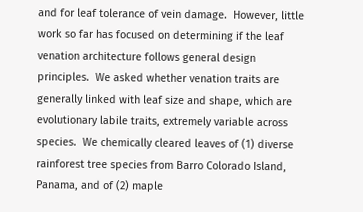and for leaf tolerance of vein damage.  However, little work so far has focused on determining if the leaf venation architecture follows general design principles.  We asked whether venation traits are generally linked with leaf size and shape, which are evolutionary labile traits, extremely variable across species.  We chemically cleared leaves of (1) diverse rainforest tree species from Barro Colorado Island, Panama, and of (2) maple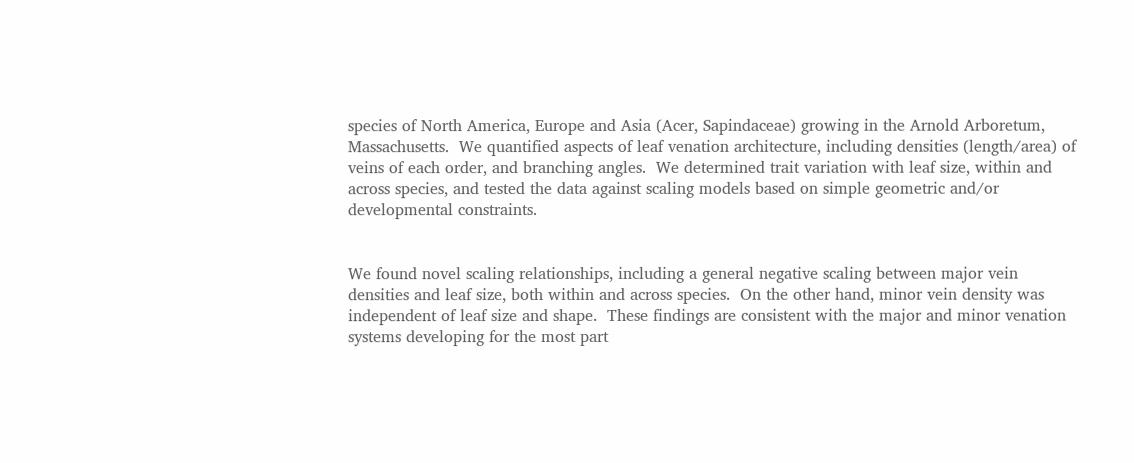species of North America, Europe and Asia (Acer, Sapindaceae) growing in the Arnold Arboretum, Massachusetts.  We quantified aspects of leaf venation architecture, including densities (length/area) of veins of each order, and branching angles.  We determined trait variation with leaf size, within and across species, and tested the data against scaling models based on simple geometric and/or developmental constraints.


We found novel scaling relationships, including a general negative scaling between major vein densities and leaf size, both within and across species.  On the other hand, minor vein density was independent of leaf size and shape.  These findings are consistent with the major and minor venation systems developing for the most part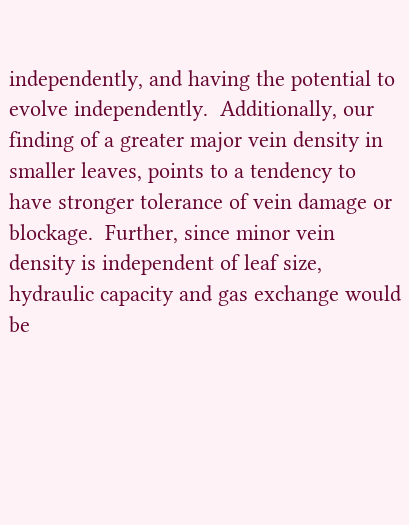independently, and having the potential to evolve independently.  Additionally, our finding of a greater major vein density in smaller leaves, points to a tendency to have stronger tolerance of vein damage or blockage.  Further, since minor vein density is independent of leaf size, hydraulic capacity and gas exchange would be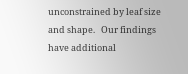unconstrained by leaf size and shape.   Our findings have additional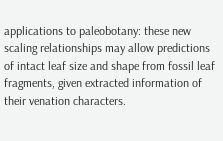applications to paleobotany: these new scaling relationships may allow predictions of intact leaf size and shape from fossil leaf fragments, given extracted information of their venation characters.